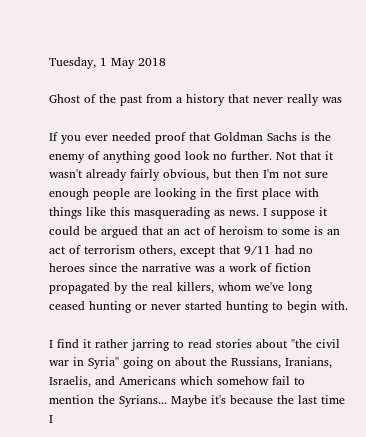Tuesday, 1 May 2018

Ghost of the past from a history that never really was

If you ever needed proof that Goldman Sachs is the enemy of anything good look no further. Not that it wasn't already fairly obvious, but then I'm not sure enough people are looking in the first place with things like this masquerading as news. I suppose it could be argued that an act of heroism to some is an act of terrorism others, except that 9/11 had no heroes since the narrative was a work of fiction propagated by the real killers, whom we've long ceased hunting or never started hunting to begin with.

I find it rather jarring to read stories about "the civil war in Syria" going on about the Russians, Iranians, Israelis, and Americans which somehow fail to mention the Syrians... Maybe it's because the last time I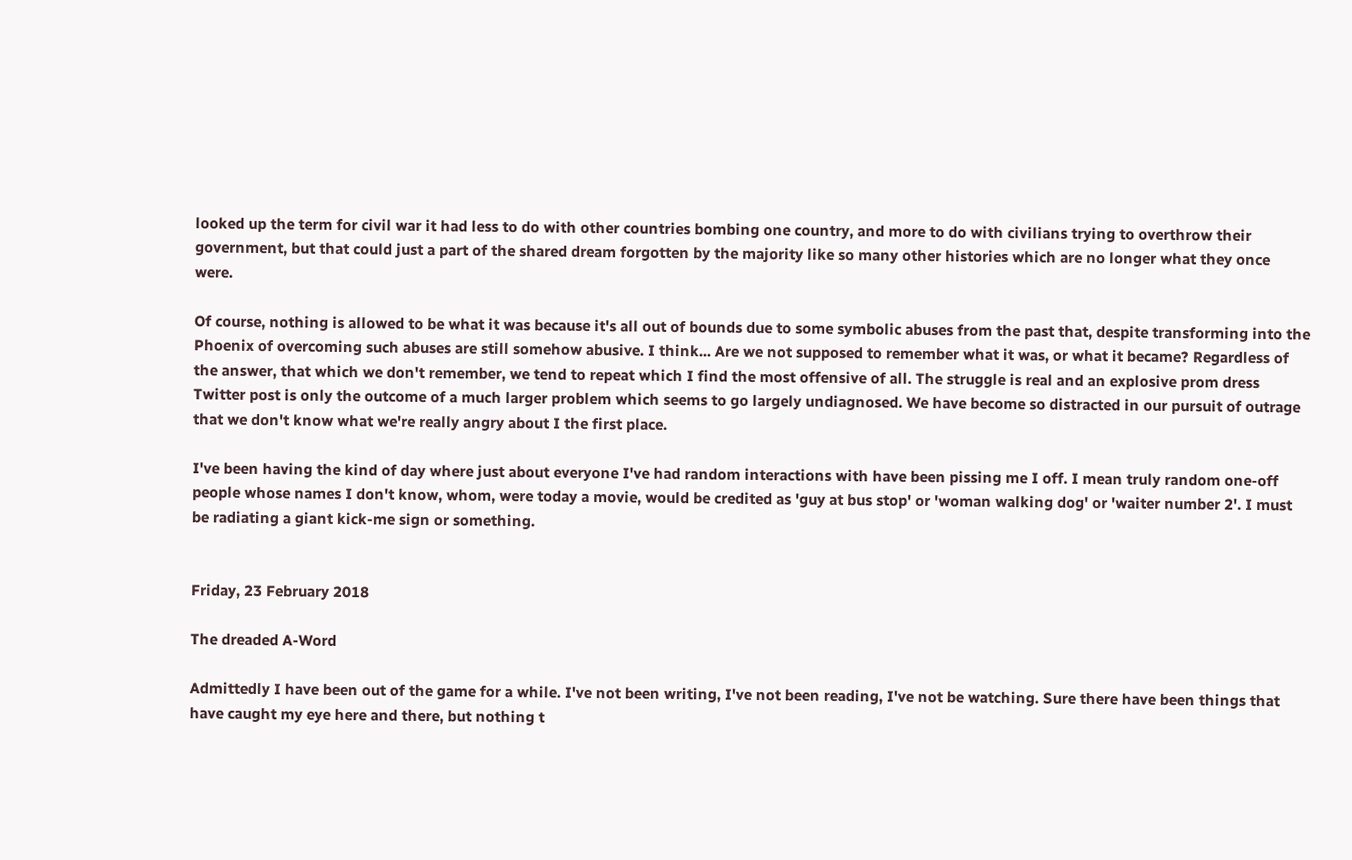looked up the term for civil war it had less to do with other countries bombing one country, and more to do with civilians trying to overthrow their government, but that could just a part of the shared dream forgotten by the majority like so many other histories which are no longer what they once were.

Of course, nothing is allowed to be what it was because it's all out of bounds due to some symbolic abuses from the past that, despite transforming into the Phoenix of overcoming such abuses are still somehow abusive. I think... Are we not supposed to remember what it was, or what it became? Regardless of the answer, that which we don't remember, we tend to repeat which I find the most offensive of all. The struggle is real and an explosive prom dress Twitter post is only the outcome of a much larger problem which seems to go largely undiagnosed. We have become so distracted in our pursuit of outrage that we don't know what we're really angry about I the first place.

I've been having the kind of day where just about everyone I've had random interactions with have been pissing me I off. I mean truly random one-off people whose names I don't know, whom, were today a movie, would be credited as 'guy at bus stop' or 'woman walking dog' or 'waiter number 2'. I must be radiating a giant kick-me sign or something.


Friday, 23 February 2018

The dreaded A-Word

Admittedly I have been out of the game for a while. I've not been writing, I've not been reading, I've not be watching. Sure there have been things that have caught my eye here and there, but nothing t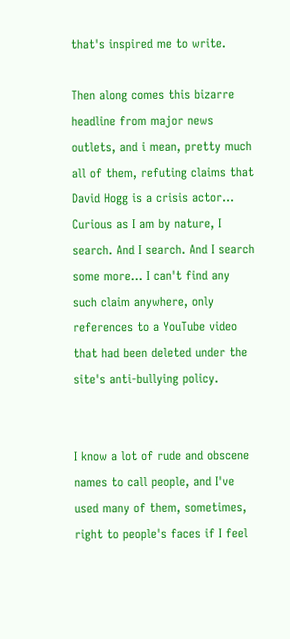that's inspired me to write.

Then along comes this bizarre headline from major news outlets, and i mean, pretty much all of them, refuting claims that David Hogg is a crisis actor... Curious as I am by nature, I search. And I search. And I search some more... I can't find any such claim anywhere, only references to a YouTube video that had been deleted under the site's anti-bullying policy.


I know a lot of rude and obscene names to call people, and I've used many of them, sometimes, right to people's faces if I feel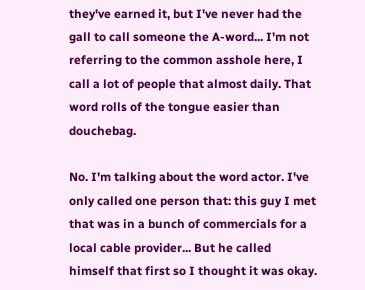they've earned it, but I've never had the gall to call someone the A-word... I'm not referring to the common asshole here, I call a lot of people that almost daily. That word rolls of the tongue easier than douchebag.

No. I'm talking about the word actor. I've only called one person that: this guy I met that was in a bunch of commercials for a local cable provider... But he called himself that first so I thought it was okay.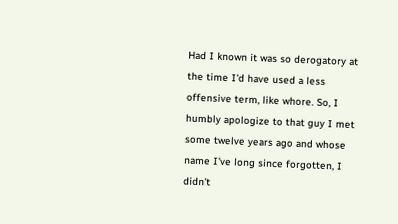Had I known it was so derogatory at the time I'd have used a less offensive term, like whore. So, I humbly apologize to that guy I met some twelve years ago and whose name I've long since forgotten, I didn't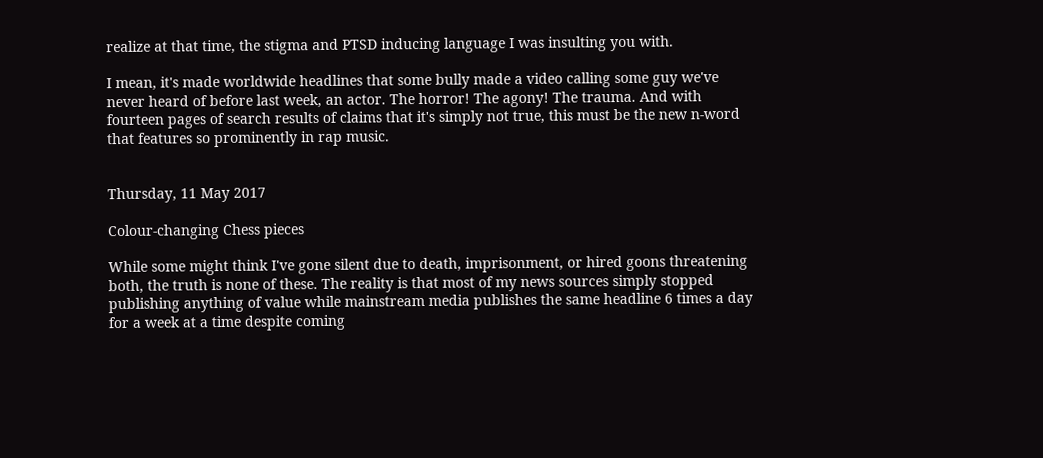realize at that time, the stigma and PTSD inducing language I was insulting you with.

I mean, it's made worldwide headlines that some bully made a video calling some guy we've never heard of before last week, an actor. The horror! The agony! The trauma. And with fourteen pages of search results of claims that it's simply not true, this must be the new n-word that features so prominently in rap music.


Thursday, 11 May 2017

Colour-changing Chess pieces

While some might think I've gone silent due to death, imprisonment, or hired goons threatening both, the truth is none of these. The reality is that most of my news sources simply stopped publishing anything of value while mainstream media publishes the same headline 6 times a day for a week at a time despite coming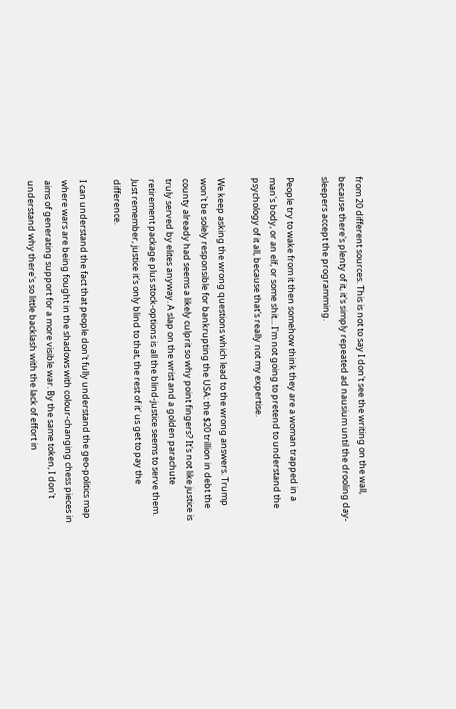from 20 different sources. This is not to say I don't see the writing on the wall, because there's plenty of it, it's simply repeated ad nausium until the drooling day-sleepers accept the programming.

People try to wake from it then somehow think they are a woman trapped in a man's body, or an elf, or some shit... I'm not going to pretend to understand the psychology of it all, because that's really not my expertise.

We keep asking the wrong questions which lead to the wrong answers. Trump won't be solely responsible for bankrupting the USA: the $20 trillion in debt the county already had seems a likely culprit so why point fingers? It's not like justice is truly served by elites anyway. A slap on the wrist and a golden parachute retirement package plus stock-options is all the blind-justice seems to serve them. Just remember, justice it's only blind to that, the rest of it' us get to pay the difference.

I can understand the fact that people don't fully understand the geo-politics map where wars are being fought in the shadows with colour-changing chess pieces in aims of generating support for a more visible war. By the same token, I don't understand why there's so little backlash with the lack of effort in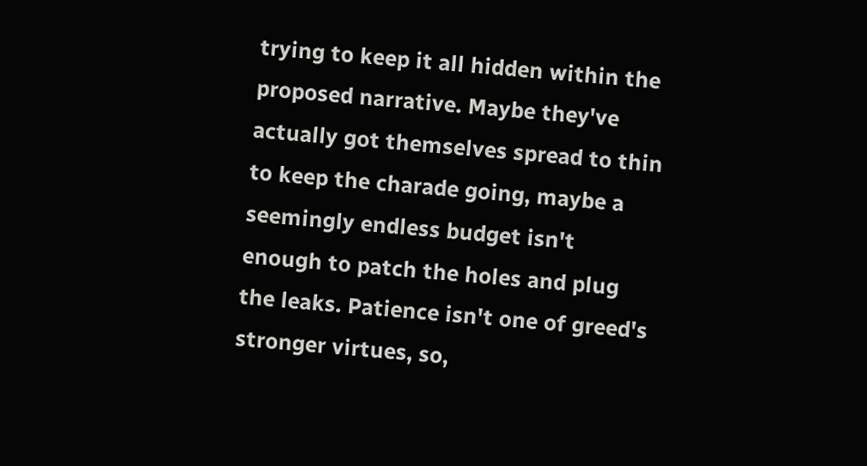trying to keep it all hidden within the proposed narrative. Maybe they've actually got themselves spread to thin to keep the charade going, maybe a seemingly endless budget isn't enough to patch the holes and plug the leaks. Patience isn't one of greed's stronger virtues, so,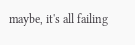maybe, it's all failing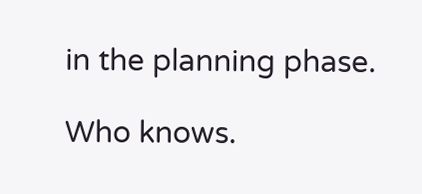in the planning phase.

Who knows.